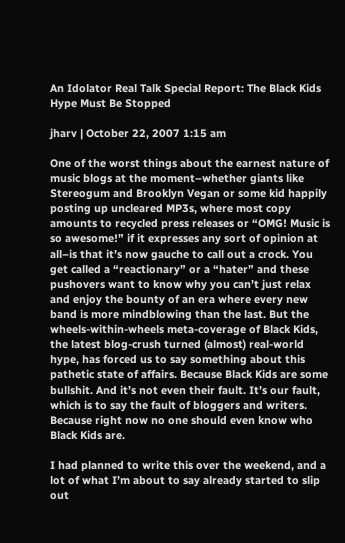An Idolator Real Talk Special Report: The Black Kids Hype Must Be Stopped

jharv | October 22, 2007 1:15 am

One of the worst things about the earnest nature of music blogs at the moment–whether giants like Stereogum and Brooklyn Vegan or some kid happily posting up uncleared MP3s, where most copy amounts to recycled press releases or “OMG! Music is so awesome!” if it expresses any sort of opinion at all–is that it’s now gauche to call out a crock. You get called a “reactionary” or a “hater” and these pushovers want to know why you can’t just relax and enjoy the bounty of an era where every new band is more mindblowing than the last. But the wheels-within-wheels meta-coverage of Black Kids, the latest blog-crush turned (almost) real-world hype, has forced us to say something about this pathetic state of affairs. Because Black Kids are some bullshit. And it’s not even their fault. It’s our fault, which is to say the fault of bloggers and writers. Because right now no one should even know who Black Kids are.

I had planned to write this over the weekend, and a lot of what I’m about to say already started to slip out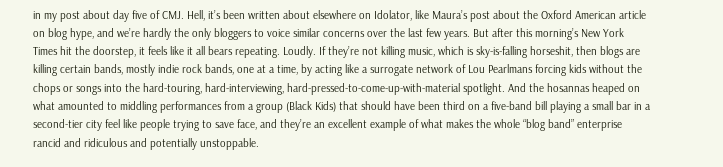in my post about day five of CMJ. Hell, it’s been written about elsewhere on Idolator, like Maura’s post about the Oxford American article on blog hype, and we’re hardly the only bloggers to voice similar concerns over the last few years. But after this morning’s New York Times hit the doorstep, it feels like it all bears repeating. Loudly. If they’re not killing music, which is sky-is-falling horseshit, then blogs are killing certain bands, mostly indie rock bands, one at a time, by acting like a surrogate network of Lou Pearlmans forcing kids without the chops or songs into the hard-touring, hard-interviewing, hard-pressed-to-come-up-with-material spotlight. And the hosannas heaped on what amounted to middling performances from a group (Black Kids) that should have been third on a five-band bill playing a small bar in a second-tier city feel like people trying to save face, and they’re an excellent example of what makes the whole “blog band” enterprise rancid and ridiculous and potentially unstoppable.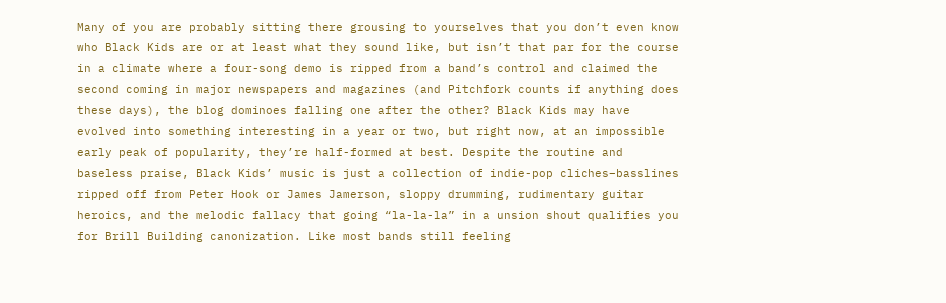Many of you are probably sitting there grousing to yourselves that you don’t even know who Black Kids are or at least what they sound like, but isn’t that par for the course in a climate where a four-song demo is ripped from a band’s control and claimed the second coming in major newspapers and magazines (and Pitchfork counts if anything does these days), the blog dominoes falling one after the other? Black Kids may have evolved into something interesting in a year or two, but right now, at an impossible early peak of popularity, they’re half-formed at best. Despite the routine and baseless praise, Black Kids’ music is just a collection of indie-pop cliches–basslines ripped off from Peter Hook or James Jamerson, sloppy drumming, rudimentary guitar heroics, and the melodic fallacy that going “la-la-la” in a unsion shout qualifies you for Brill Building canonization. Like most bands still feeling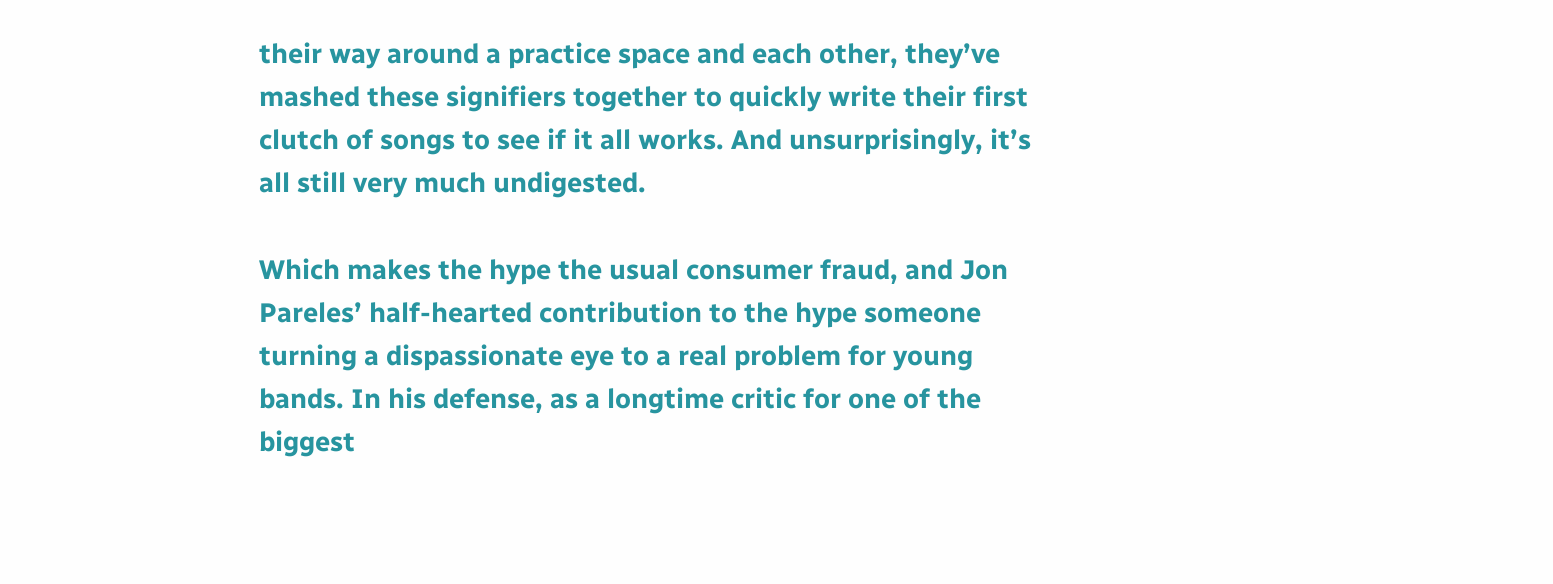their way around a practice space and each other, they’ve mashed these signifiers together to quickly write their first clutch of songs to see if it all works. And unsurprisingly, it’s all still very much undigested.

Which makes the hype the usual consumer fraud, and Jon Pareles’ half-hearted contribution to the hype someone turning a dispassionate eye to a real problem for young bands. In his defense, as a longtime critic for one of the biggest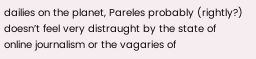dailies on the planet, Pareles probably (rightly?) doesn’t feel very distraught by the state of online journalism or the vagaries of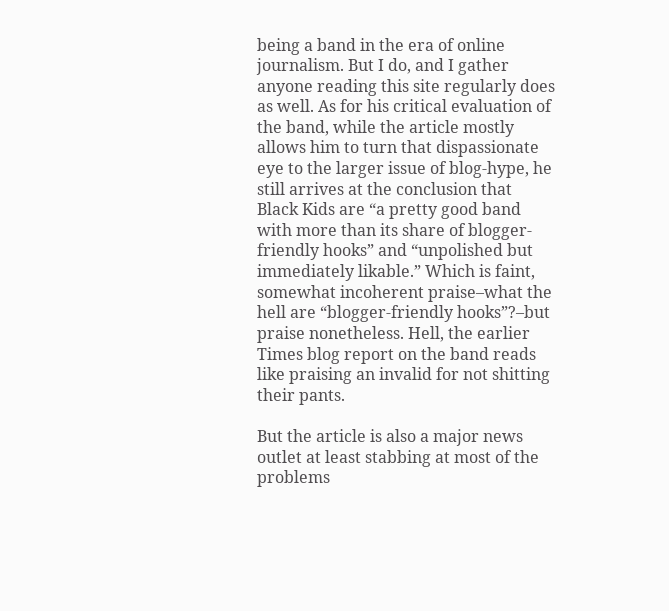being a band in the era of online journalism. But I do, and I gather anyone reading this site regularly does as well. As for his critical evaluation of the band, while the article mostly allows him to turn that dispassionate eye to the larger issue of blog-hype, he still arrives at the conclusion that Black Kids are “a pretty good band with more than its share of blogger-friendly hooks” and “unpolished but immediately likable.” Which is faint, somewhat incoherent praise–what the hell are “blogger-friendly hooks”?–but praise nonetheless. Hell, the earlier Times blog report on the band reads like praising an invalid for not shitting their pants.

But the article is also a major news outlet at least stabbing at most of the problems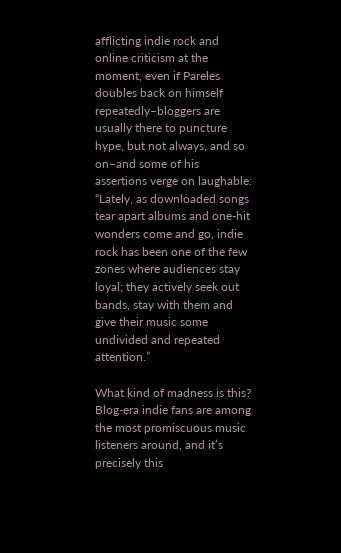afflicting indie rock and online criticism at the moment, even if Pareles doubles back on himself repeatedly–bloggers are usually there to puncture hype, but not always, and so on–and some of his assertions verge on laughable: “Lately, as downloaded songs tear apart albums and one-hit wonders come and go, indie rock has been one of the few zones where audiences stay loyal; they actively seek out bands, stay with them and give their music some undivided and repeated attention.”

What kind of madness is this? Blog-era indie fans are among the most promiscuous music listeners around, and it’s precisely this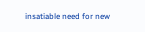insatiable need for new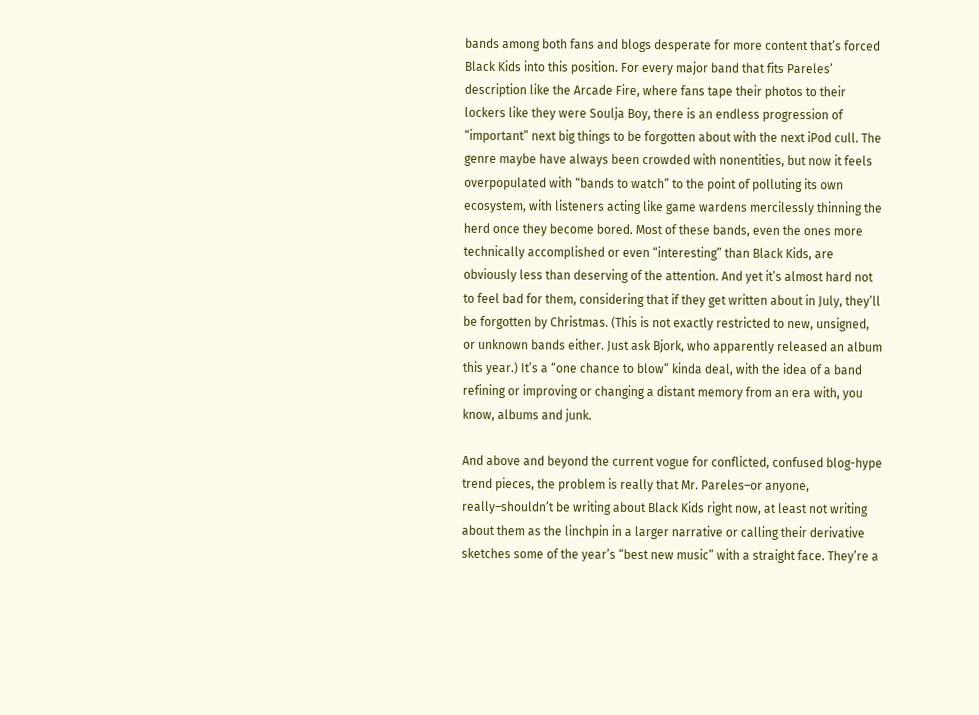bands among both fans and blogs desperate for more content that’s forced Black Kids into this position. For every major band that fits Pareles’ description like the Arcade Fire, where fans tape their photos to their lockers like they were Soulja Boy, there is an endless progression of “important” next big things to be forgotten about with the next iPod cull. The genre maybe have always been crowded with nonentities, but now it feels overpopulated with “bands to watch” to the point of polluting its own ecosystem, with listeners acting like game wardens mercilessly thinning the herd once they become bored. Most of these bands, even the ones more technically accomplished or even “interesting” than Black Kids, are obviously less than deserving of the attention. And yet it’s almost hard not to feel bad for them, considering that if they get written about in July, they’ll be forgotten by Christmas. (This is not exactly restricted to new, unsigned, or unknown bands either. Just ask Bjork, who apparently released an album this year.) It’s a “one chance to blow” kinda deal, with the idea of a band refining or improving or changing a distant memory from an era with, you know, albums and junk.

And above and beyond the current vogue for conflicted, confused blog-hype trend pieces, the problem is really that Mr. Pareles–or anyone, really–shouldn’t be writing about Black Kids right now, at least not writing about them as the linchpin in a larger narrative or calling their derivative sketches some of the year’s “best new music” with a straight face. They’re a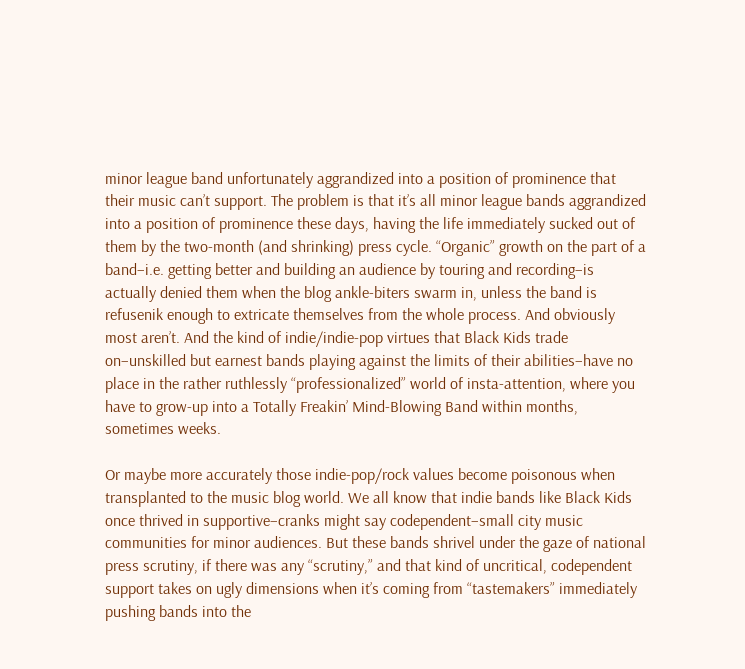minor league band unfortunately aggrandized into a position of prominence that their music can’t support. The problem is that it’s all minor league bands aggrandized into a position of prominence these days, having the life immediately sucked out of them by the two-month (and shrinking) press cycle. “Organic” growth on the part of a band–i.e. getting better and building an audience by touring and recording–is actually denied them when the blog ankle-biters swarm in, unless the band is refusenik enough to extricate themselves from the whole process. And obviously most aren’t. And the kind of indie/indie-pop virtues that Black Kids trade on–unskilled but earnest bands playing against the limits of their abilities–have no place in the rather ruthlessly “professionalized” world of insta-attention, where you have to grow-up into a Totally Freakin’ Mind-Blowing Band within months, sometimes weeks.

Or maybe more accurately those indie-pop/rock values become poisonous when transplanted to the music blog world. We all know that indie bands like Black Kids once thrived in supportive–cranks might say codependent–small city music communities for minor audiences. But these bands shrivel under the gaze of national press scrutiny, if there was any “scrutiny,” and that kind of uncritical, codependent support takes on ugly dimensions when it’s coming from “tastemakers” immediately pushing bands into the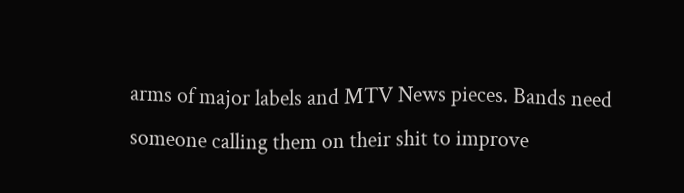arms of major labels and MTV News pieces. Bands need someone calling them on their shit to improve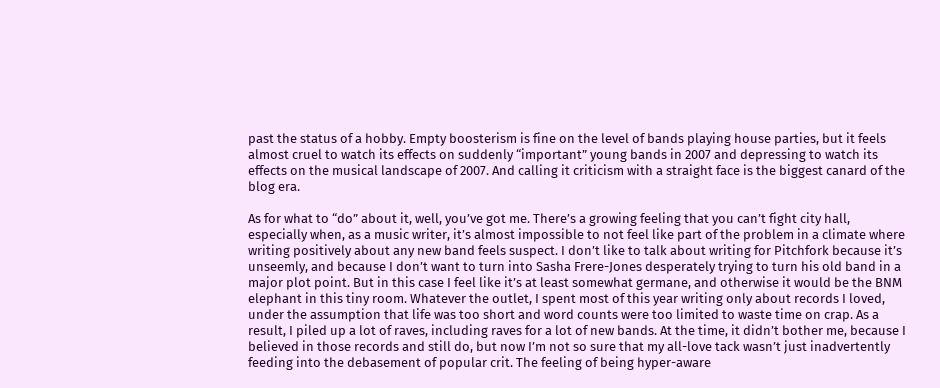past the status of a hobby. Empty boosterism is fine on the level of bands playing house parties, but it feels almost cruel to watch its effects on suddenly “important” young bands in 2007 and depressing to watch its effects on the musical landscape of 2007. And calling it criticism with a straight face is the biggest canard of the blog era.

As for what to “do” about it, well, you’ve got me. There’s a growing feeling that you can’t fight city hall, especially when, as a music writer, it’s almost impossible to not feel like part of the problem in a climate where writing positively about any new band feels suspect. I don’t like to talk about writing for Pitchfork because it’s unseemly, and because I don’t want to turn into Sasha Frere-Jones desperately trying to turn his old band in a major plot point. But in this case I feel like it’s at least somewhat germane, and otherwise it would be the BNM elephant in this tiny room. Whatever the outlet, I spent most of this year writing only about records I loved, under the assumption that life was too short and word counts were too limited to waste time on crap. As a result, I piled up a lot of raves, including raves for a lot of new bands. At the time, it didn’t bother me, because I believed in those records and still do, but now I’m not so sure that my all-love tack wasn’t just inadvertently feeding into the debasement of popular crit. The feeling of being hyper-aware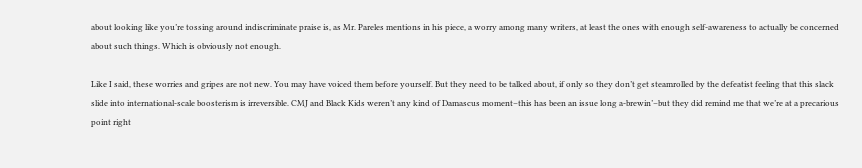about looking like you’re tossing around indiscriminate praise is, as Mr. Pareles mentions in his piece, a worry among many writers, at least the ones with enough self-awareness to actually be concerned about such things. Which is obviously not enough.

Like I said, these worries and gripes are not new. You may have voiced them before yourself. But they need to be talked about, if only so they don’t get steamrolled by the defeatist feeling that this slack slide into international-scale boosterism is irreversible. CMJ and Black Kids weren’t any kind of Damascus moment–this has been an issue long a-brewin’–but they did remind me that we’re at a precarious point right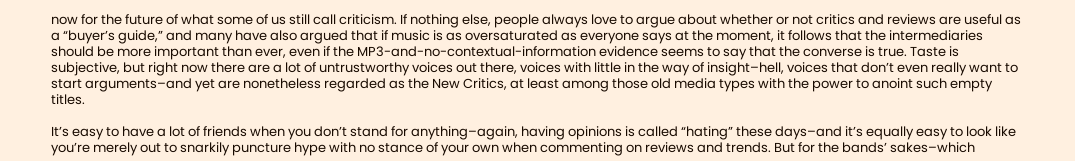now for the future of what some of us still call criticism. If nothing else, people always love to argue about whether or not critics and reviews are useful as a “buyer’s guide,” and many have also argued that if music is as oversaturated as everyone says at the moment, it follows that the intermediaries should be more important than ever, even if the MP3-and-no-contextual-information evidence seems to say that the converse is true. Taste is subjective, but right now there are a lot of untrustworthy voices out there, voices with little in the way of insight–hell, voices that don’t even really want to start arguments–and yet are nonetheless regarded as the New Critics, at least among those old media types with the power to anoint such empty titles.

It’s easy to have a lot of friends when you don’t stand for anything–again, having opinions is called “hating” these days–and it’s equally easy to look like you’re merely out to snarkily puncture hype with no stance of your own when commenting on reviews and trends. But for the bands’ sakes–which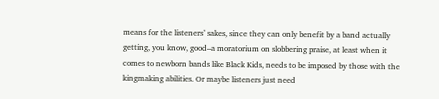means for the listeners’ sakes, since they can only benefit by a band actually getting, you know, good–a moratorium on slobbering praise, at least when it comes to newborn bands like Black Kids, needs to be imposed by those with the kingmaking abilities. Or maybe listeners just need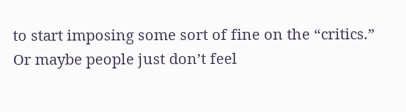to start imposing some sort of fine on the “critics.” Or maybe people just don’t feel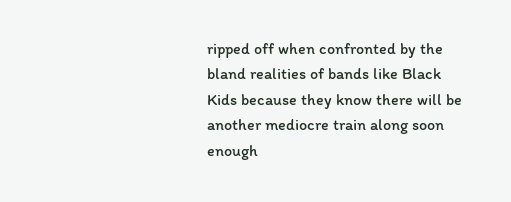ripped off when confronted by the bland realities of bands like Black Kids because they know there will be another mediocre train along soon enough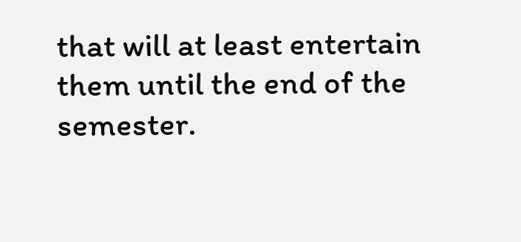that will at least entertain them until the end of the semester.